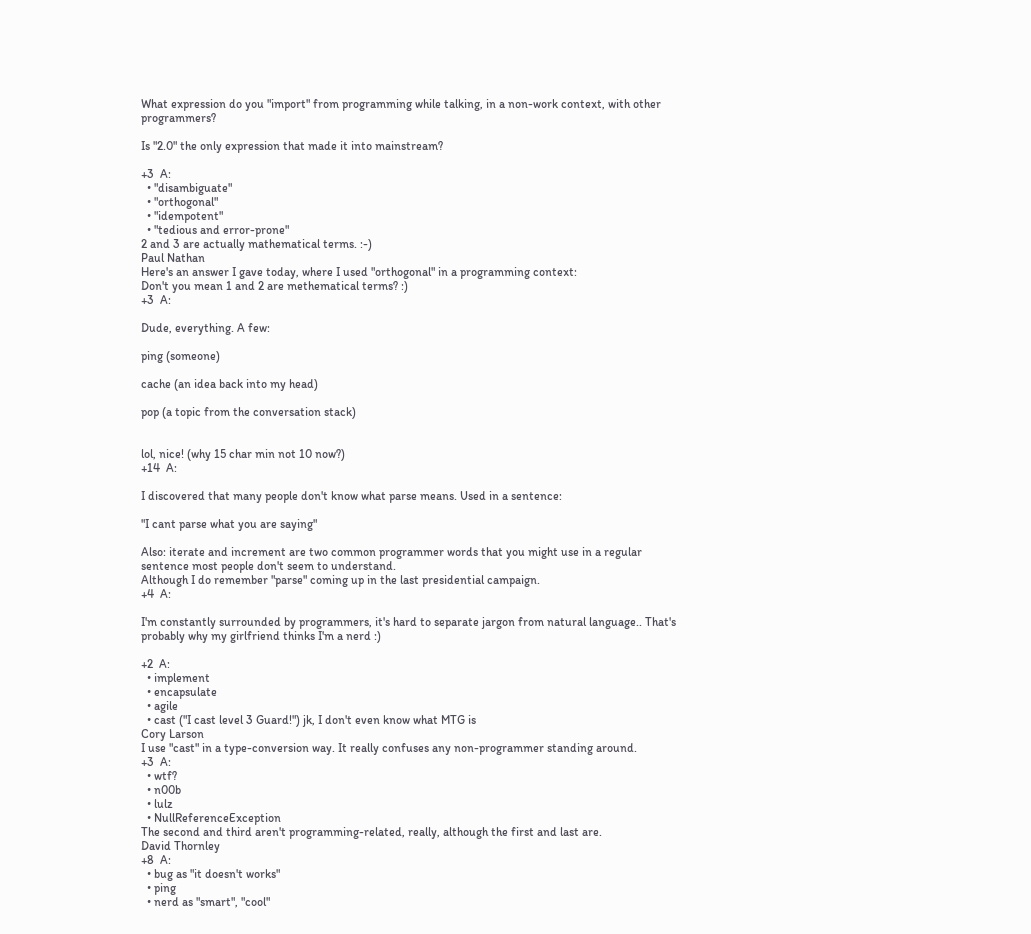What expression do you "import" from programming while talking, in a non-work context, with other programmers?

Is "2.0" the only expression that made it into mainstream?

+3  A:
  • "disambiguate"
  • "orthogonal"
  • "idempotent"
  • "tedious and error-prone"
2 and 3 are actually mathematical terms. :-)
Paul Nathan
Here's an answer I gave today, where I used "orthogonal" in a programming context:
Don't you mean 1 and 2 are methematical terms? :)
+3  A:

Dude, everything. A few:

ping (someone)

cache (an idea back into my head)

pop (a topic from the conversation stack)


lol, nice! (why 15 char min not 10 now?)
+14  A:

I discovered that many people don't know what parse means. Used in a sentence:

"I cant parse what you are saying"

Also: iterate and increment are two common programmer words that you might use in a regular sentence most people don't seem to understand.
Although I do remember "parse" coming up in the last presidential campaign.
+4  A:

I'm constantly surrounded by programmers, it's hard to separate jargon from natural language.. That's probably why my girlfriend thinks I'm a nerd :)

+2  A:
  • implement
  • encapsulate
  • agile
  • cast ("I cast level 3 Guard!") jk, I don't even know what MTG is
Cory Larson
I use "cast" in a type-conversion way. It really confuses any non-programmer standing around.
+3  A:
  • wtf?
  • n00b
  • lulz
  • NullReferenceException
The second and third aren't programming-related, really, although the first and last are.
David Thornley
+8  A:
  • bug as "it doesn't works"
  • ping
  • nerd as "smart", "cool"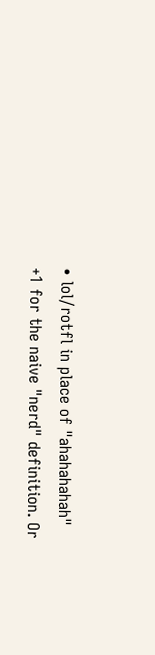• lol/rotfl in place of "ahahahahah"
+1 for the naive "nerd" definition. Or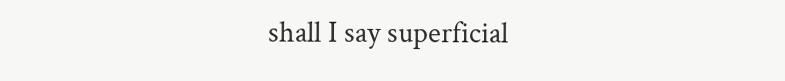shall I say superficial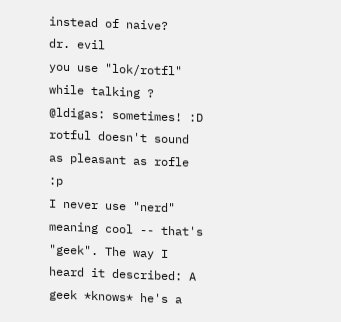instead of naive?
dr. evil
you use "lok/rotfl" while talking ?
@ldigas: sometimes! :D
rotful doesn't sound as pleasant as rofle :p
I never use "nerd" meaning cool -- that's "geek". The way I heard it described: A geek *knows* he's a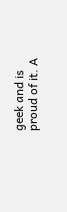geek and is proud of it. A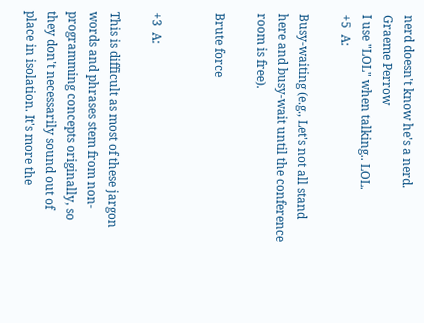nerd doesn't know he's a nerd.
Graeme Perrow
I use "LOL" when talking.. LOL.
+5  A:

Busy-waiting (e.g., Let's not all stand here and busy-wait until the conference room is free).

Brute force


+3  A:

This is difficult as most of these jargon words and phrases stem from non-programming concepts originally, so they don't necessarily sound out of place in isolation. It's more the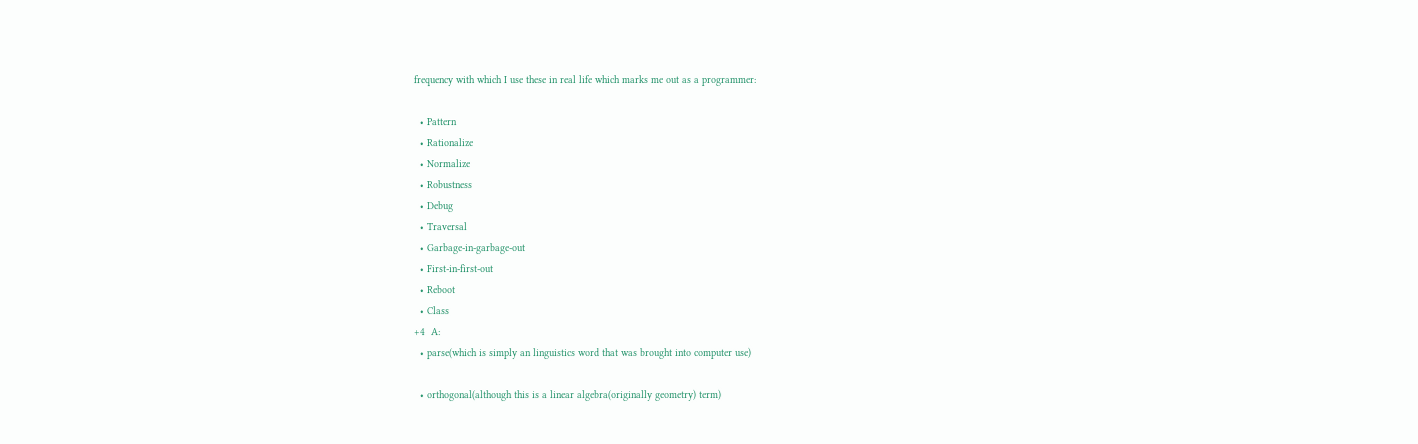frequency with which I use these in real life which marks me out as a programmer:

  • Pattern
  • Rationalize
  • Normalize
  • Robustness
  • Debug
  • Traversal
  • Garbage-in-garbage-out
  • First-in-first-out
  • Reboot
  • Class
+4  A:
  • parse(which is simply an linguistics word that was brought into computer use)

  • orthogonal(although this is a linear algebra(originally geometry) term)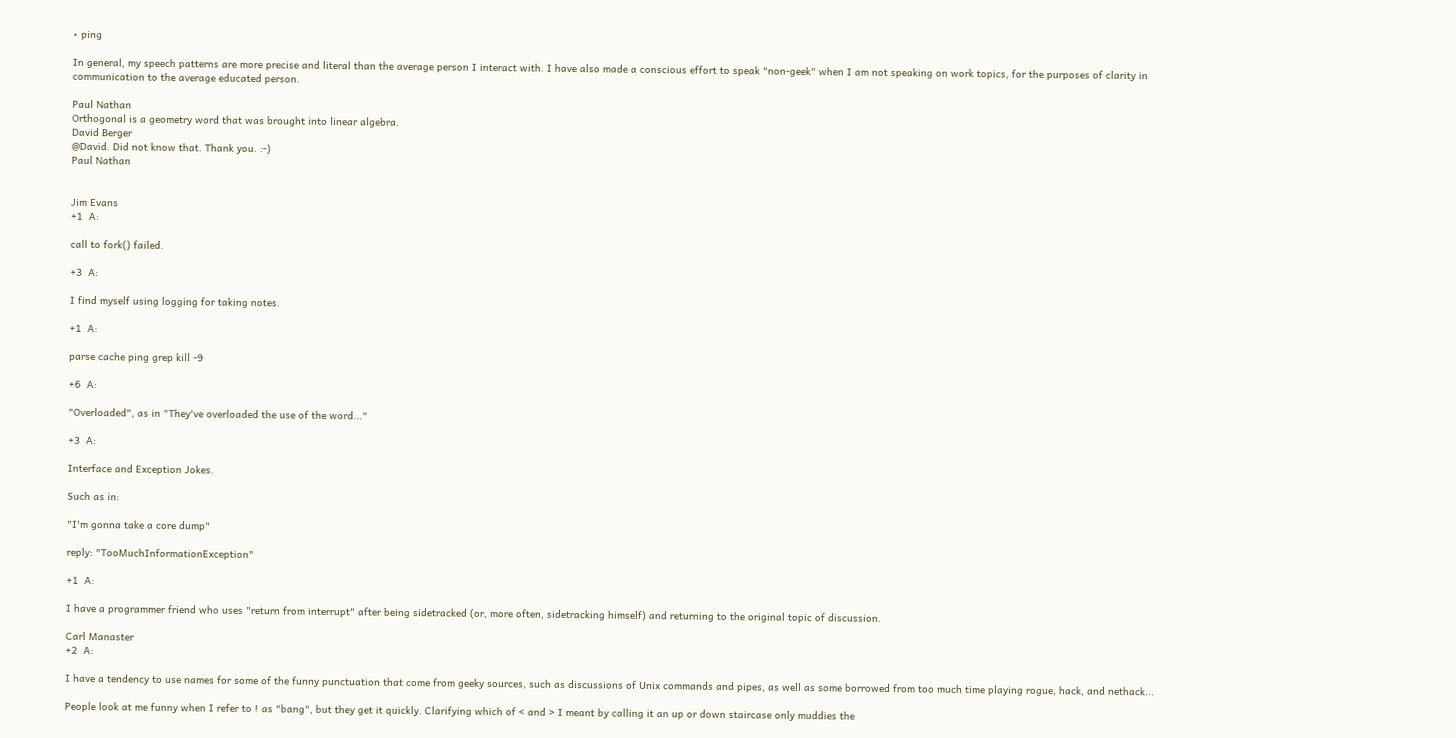• ping

In general, my speech patterns are more precise and literal than the average person I interact with. I have also made a conscious effort to speak "non-geek" when I am not speaking on work topics, for the purposes of clarity in communication to the average educated person.

Paul Nathan
Orthogonal is a geometry word that was brought into linear algebra.
David Berger
@David. Did not know that. Thank you. :-)
Paul Nathan


Jim Evans
+1  A:

call to fork() failed.

+3  A:

I find myself using logging for taking notes.

+1  A:

parse cache ping grep kill -9

+6  A:

"Overloaded", as in "They've overloaded the use of the word..."

+3  A:

Interface and Exception Jokes.

Such as in:

"I'm gonna take a core dump"

reply: "TooMuchInformationException"

+1  A:

I have a programmer friend who uses "return from interrupt" after being sidetracked (or, more often, sidetracking himself) and returning to the original topic of discussion.

Carl Manaster
+2  A:

I have a tendency to use names for some of the funny punctuation that come from geeky sources, such as discussions of Unix commands and pipes, as well as some borrowed from too much time playing rogue, hack, and nethack...

People look at me funny when I refer to ! as "bang", but they get it quickly. Clarifying which of < and > I meant by calling it an up or down staircase only muddies the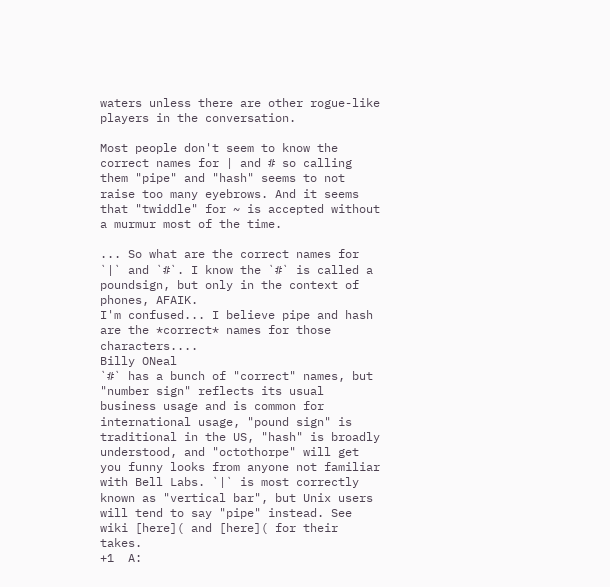waters unless there are other rogue-like players in the conversation.

Most people don't seem to know the correct names for | and # so calling them "pipe" and "hash" seems to not raise too many eyebrows. And it seems that "twiddle" for ~ is accepted without a murmur most of the time.

... So what are the correct names for `|` and `#`. I know the `#` is called a poundsign, but only in the context of phones, AFAIK.
I'm confused... I believe pipe and hash are the *correct* names for those characters....
Billy ONeal
`#` has a bunch of "correct" names, but "number sign" reflects its usual business usage and is common for international usage, "pound sign" is traditional in the US, "hash" is broadly understood, and "octothorpe" will get you funny looks from anyone not familiar with Bell Labs. `|` is most correctly known as "vertical bar", but Unix users will tend to say "pipe" instead. See wiki [here]( and [here]( for their takes.
+1  A: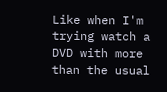Like when I'm trying watch a DVD with more than the usual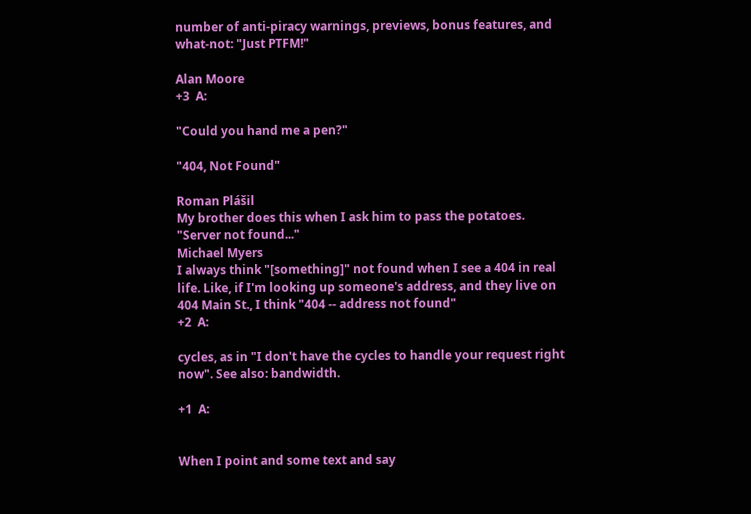number of anti-piracy warnings, previews, bonus features, and what-not: "Just PTFM!"

Alan Moore
+3  A:

"Could you hand me a pen?"

"404, Not Found"

Roman Plášil
My brother does this when I ask him to pass the potatoes. "Server not found..."
Michael Myers
I always think "[something]" not found when I see a 404 in real life. Like, if I'm looking up someone's address, and they live on 404 Main St., I think "404 -- address not found"
+2  A:

cycles, as in "I don't have the cycles to handle your request right now". See also: bandwidth.

+1  A:


When I point and some text and say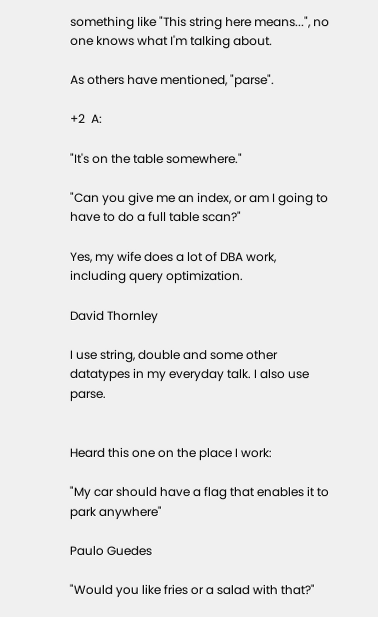something like "This string here means...", no one knows what I'm talking about.

As others have mentioned, "parse".

+2  A:

"It's on the table somewhere."

"Can you give me an index, or am I going to have to do a full table scan?"

Yes, my wife does a lot of DBA work, including query optimization.

David Thornley

I use string, double and some other datatypes in my everyday talk. I also use parse.


Heard this one on the place I work:

"My car should have a flag that enables it to park anywhere"

Paulo Guedes

"Would you like fries or a salad with that?"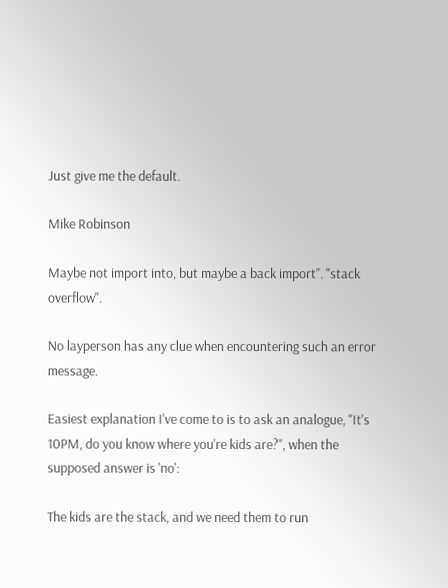Just give me the default.

Mike Robinson

Maybe not import into, but maybe a back import". "stack overflow".

No layperson has any clue when encountering such an error message.

Easiest explanation I've come to is to ask an analogue, "It's 10PM, do you know where you're kids are?", when the supposed answer is 'no':

The kids are the stack, and we need them to run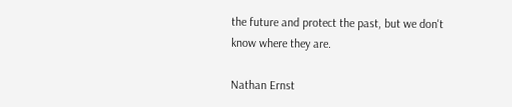the future and protect the past, but we don't know where they are.

Nathan Ernst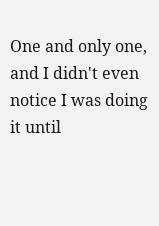One and only one, and I didn't even notice I was doing it until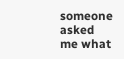someone asked me what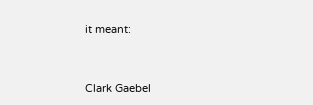it meant:


Clark Gaebel